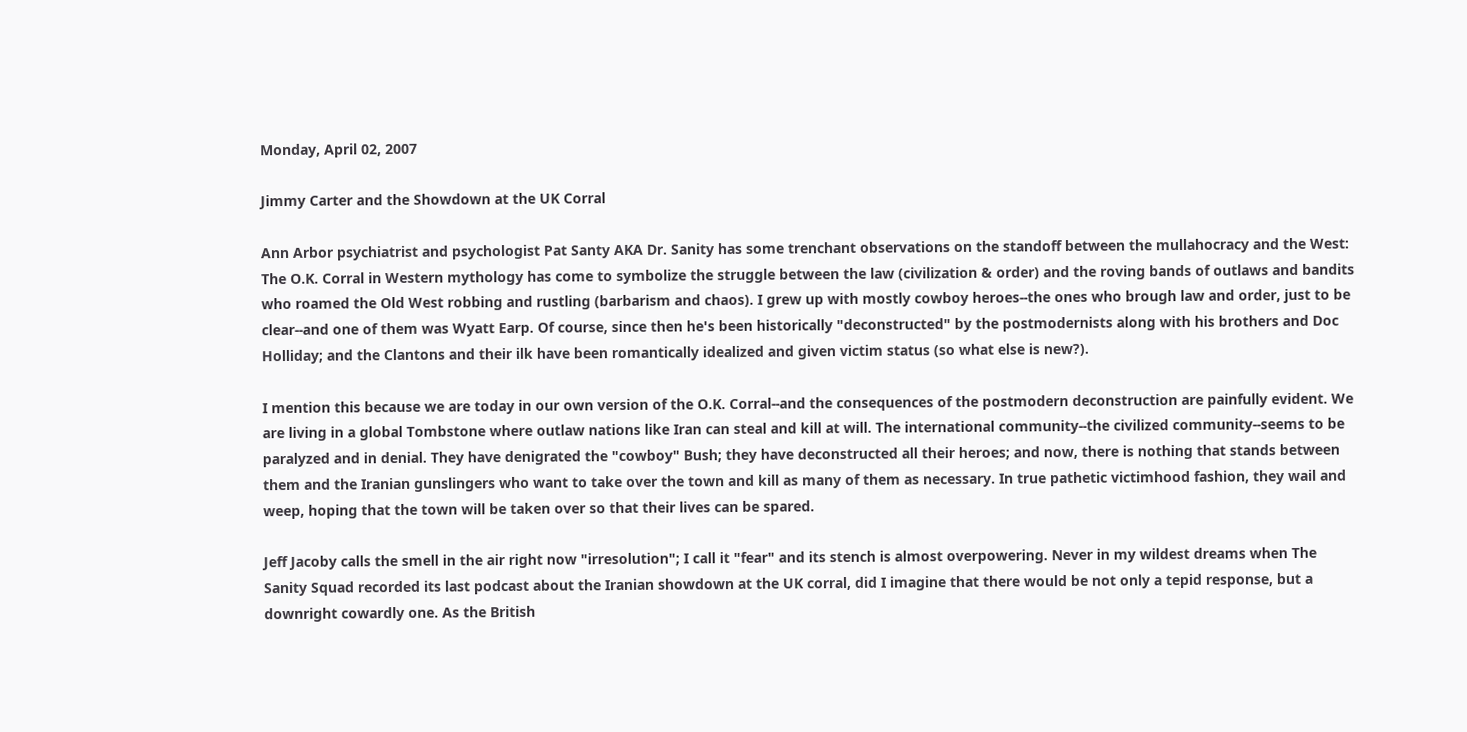Monday, April 02, 2007

Jimmy Carter and the Showdown at the UK Corral

Ann Arbor psychiatrist and psychologist Pat Santy AKA Dr. Sanity has some trenchant observations on the standoff between the mullahocracy and the West:
The O.K. Corral in Western mythology has come to symbolize the struggle between the law (civilization & order) and the roving bands of outlaws and bandits who roamed the Old West robbing and rustling (barbarism and chaos). I grew up with mostly cowboy heroes--the ones who brough law and order, just to be clear--and one of them was Wyatt Earp. Of course, since then he's been historically "deconstructed" by the postmodernists along with his brothers and Doc Holliday; and the Clantons and their ilk have been romantically idealized and given victim status (so what else is new?).

I mention this because we are today in our own version of the O.K. Corral--and the consequences of the postmodern deconstruction are painfully evident. We are living in a global Tombstone where outlaw nations like Iran can steal and kill at will. The international community--the civilized community--seems to be paralyzed and in denial. They have denigrated the "cowboy" Bush; they have deconstructed all their heroes; and now, there is nothing that stands between them and the Iranian gunslingers who want to take over the town and kill as many of them as necessary. In true pathetic victimhood fashion, they wail and weep, hoping that the town will be taken over so that their lives can be spared.

Jeff Jacoby calls the smell in the air right now "irresolution"; I call it "fear" and its stench is almost overpowering. Never in my wildest dreams when The Sanity Squad recorded its last podcast about the Iranian showdown at the UK corral, did I imagine that there would be not only a tepid response, but a downright cowardly one. As the British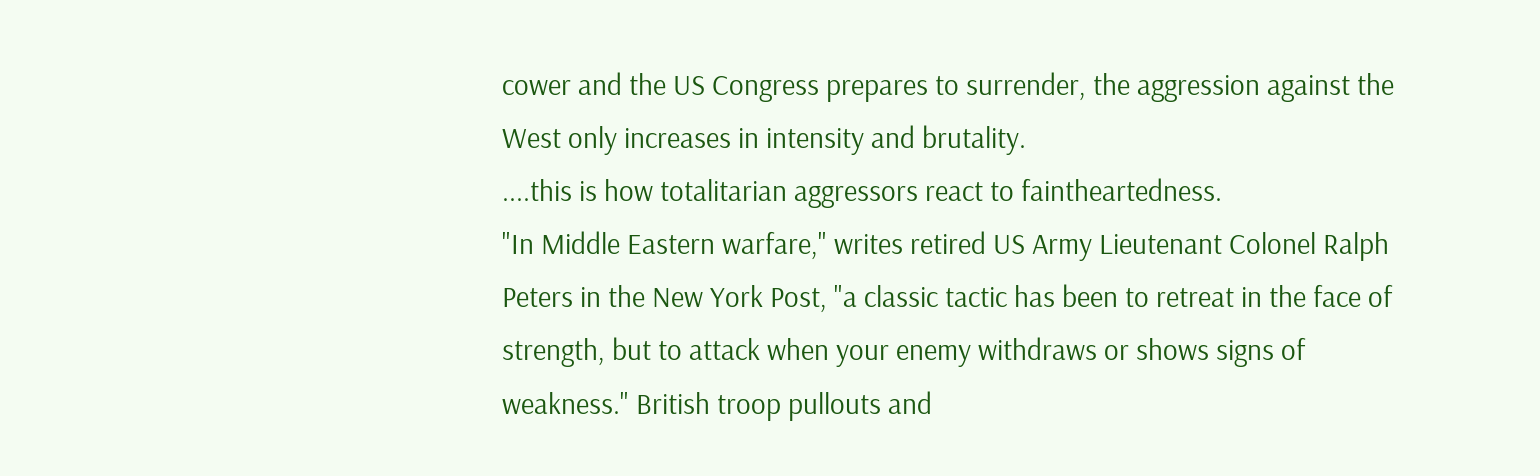cower and the US Congress prepares to surrender, the aggression against the West only increases in intensity and brutality.
....this is how totalitarian aggressors react to faintheartedness.
"In Middle Eastern warfare," writes retired US Army Lieutenant Colonel Ralph Peters in the New York Post, "a classic tactic has been to retreat in the face of strength, but to attack when your enemy withdraws or shows signs of weakness." British troop pullouts and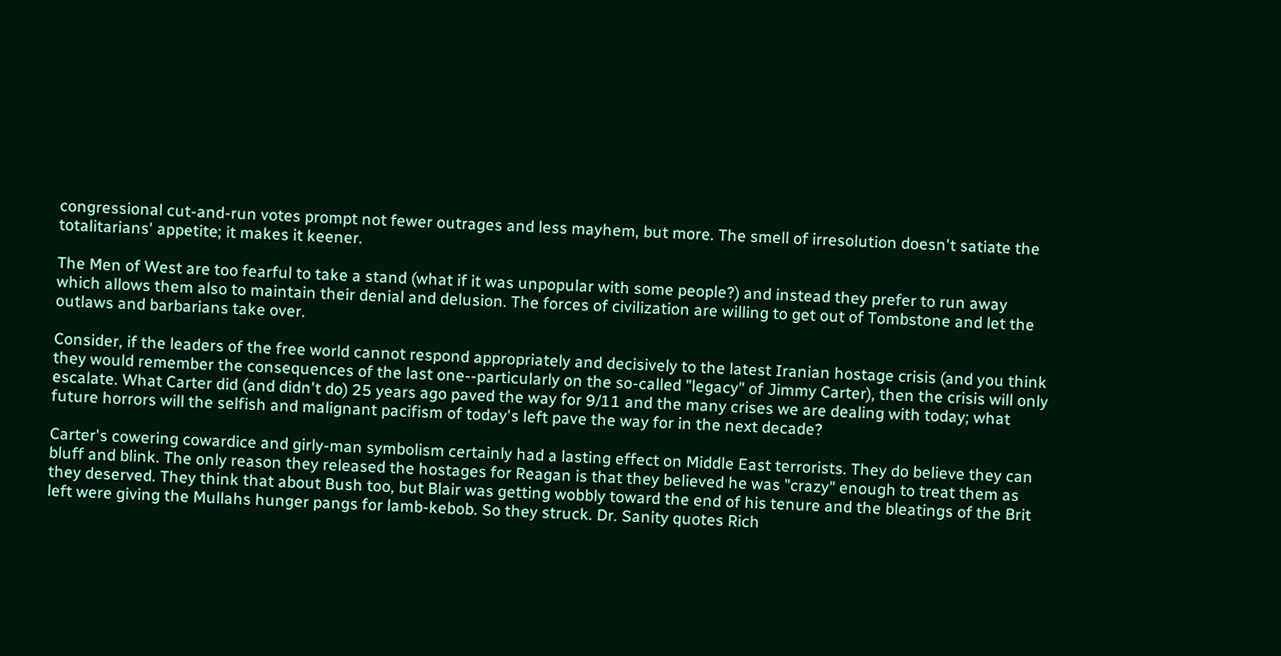congressional cut-and-run votes prompt not fewer outrages and less mayhem, but more. The smell of irresolution doesn't satiate the totalitarians' appetite; it makes it keener.

The Men of West are too fearful to take a stand (what if it was unpopular with some people?) and instead they prefer to run away which allows them also to maintain their denial and delusion. The forces of civilization are willing to get out of Tombstone and let the outlaws and barbarians take over.

Consider, if the leaders of the free world cannot respond appropriately and decisively to the latest Iranian hostage crisis (and you think they would remember the consequences of the last one--particularly on the so-called "legacy" of Jimmy Carter), then the crisis will only escalate. What Carter did (and didn't do) 25 years ago paved the way for 9/11 and the many crises we are dealing with today; what future horrors will the selfish and malignant pacifism of today's left pave the way for in the next decade?

Carter's cowering cowardice and girly-man symbolism certainly had a lasting effect on Middle East terrorists. They do believe they can bluff and blink. The only reason they released the hostages for Reagan is that they believed he was "crazy" enough to treat them as they deserved. They think that about Bush too, but Blair was getting wobbly toward the end of his tenure and the bleatings of the Brit left were giving the Mullahs hunger pangs for lamb-kebob. So they struck. Dr. Sanity quotes Rich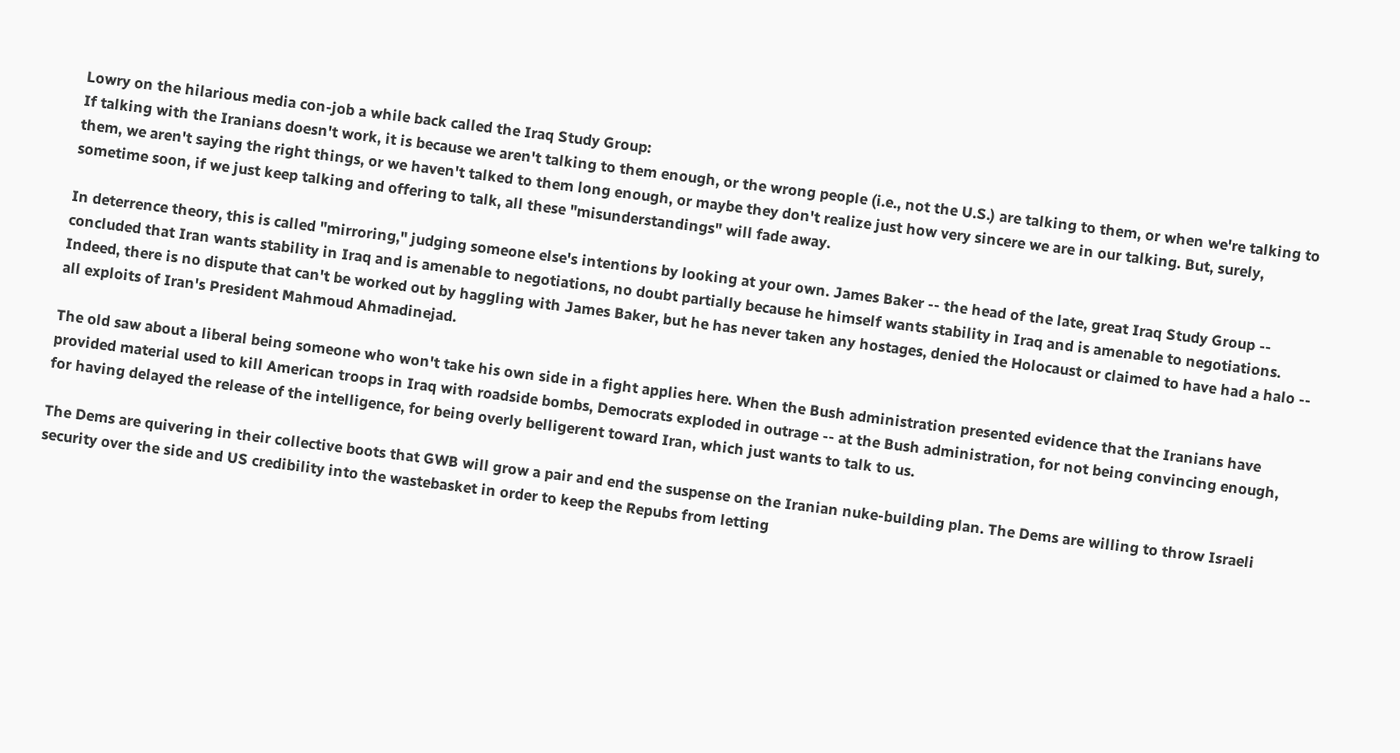Lowry on the hilarious media con-job a while back called the Iraq Study Group:
If talking with the Iranians doesn't work, it is because we aren't talking to them enough, or the wrong people (i.e., not the U.S.) are talking to them, or when we're talking to them, we aren't saying the right things, or we haven't talked to them long enough, or maybe they don't realize just how very sincere we are in our talking. But, surely, sometime soon, if we just keep talking and offering to talk, all these "misunderstandings" will fade away.

In deterrence theory, this is called "mirroring," judging someone else's intentions by looking at your own. James Baker -- the head of the late, great Iraq Study Group -- concluded that Iran wants stability in Iraq and is amenable to negotiations, no doubt partially because he himself wants stability in Iraq and is amenable to negotiations. Indeed, there is no dispute that can't be worked out by haggling with James Baker, but he has never taken any hostages, denied the Holocaust or claimed to have had a halo -- all exploits of Iran's President Mahmoud Ahmadinejad.

The old saw about a liberal being someone who won't take his own side in a fight applies here. When the Bush administration presented evidence that the Iranians have provided material used to kill American troops in Iraq with roadside bombs, Democrats exploded in outrage -- at the Bush administration, for not being convincing enough, for having delayed the release of the intelligence, for being overly belligerent toward Iran, which just wants to talk to us.

The Dems are quivering in their collective boots that GWB will grow a pair and end the suspense on the Iranian nuke-building plan. The Dems are willing to throw Israeli security over the side and US credibility into the wastebasket in order to keep the Repubs from letting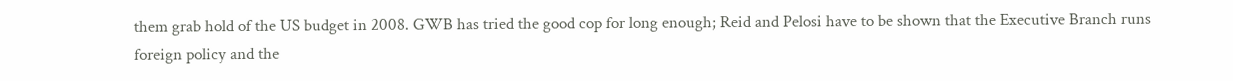them grab hold of the US budget in 2008. GWB has tried the good cop for long enough; Reid and Pelosi have to be shown that the Executive Branch runs foreign policy and the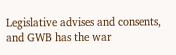Legislative advises and consents, and GWB has the war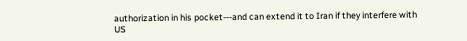authorization in his pocket---and can extend it to Iran if they interfere with US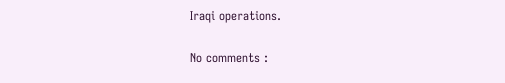Iraqi operations.

No comments :